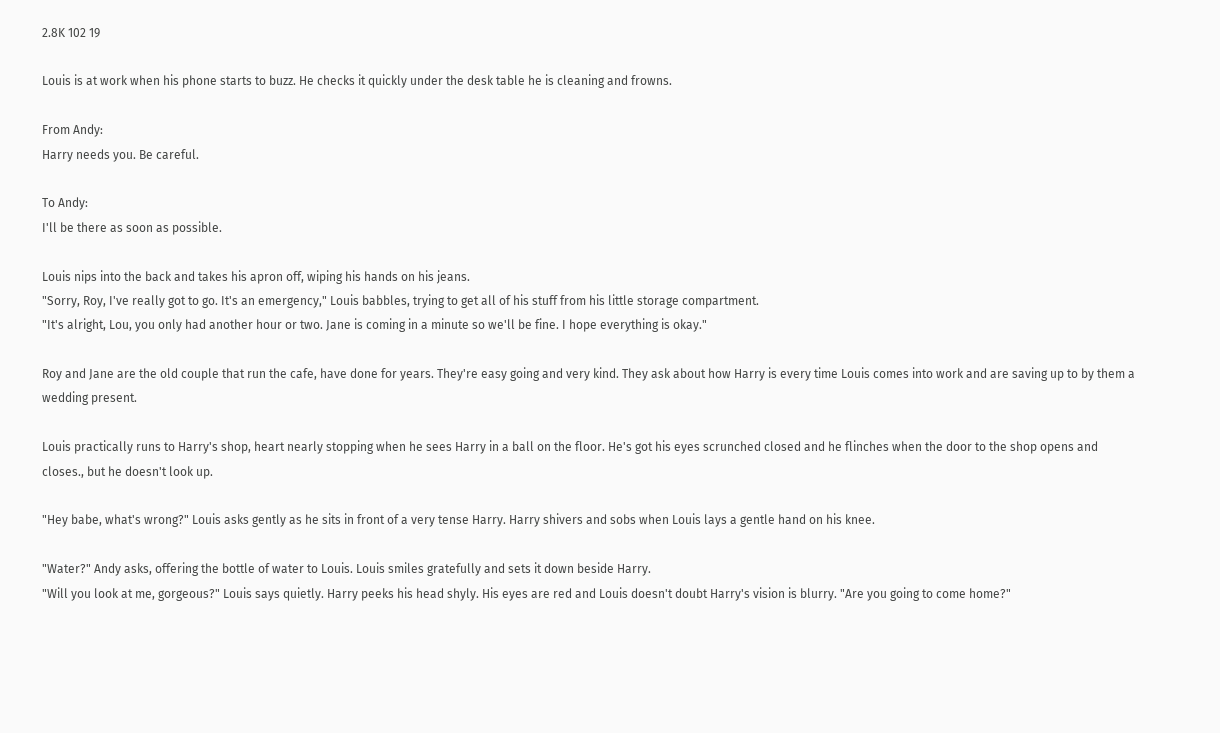2.8K 102 19

Louis is at work when his phone starts to buzz. He checks it quickly under the desk table he is cleaning and frowns.

From Andy:
Harry needs you. Be careful.

To Andy:
I'll be there as soon as possible.

Louis nips into the back and takes his apron off, wiping his hands on his jeans.
"Sorry, Roy, I've really got to go. It's an emergency," Louis babbles, trying to get all of his stuff from his little storage compartment.
"It's alright, Lou, you only had another hour or two. Jane is coming in a minute so we'll be fine. I hope everything is okay."

Roy and Jane are the old couple that run the cafe, have done for years. They're easy going and very kind. They ask about how Harry is every time Louis comes into work and are saving up to by them a wedding present.

Louis practically runs to Harry's shop, heart nearly stopping when he sees Harry in a ball on the floor. He's got his eyes scrunched closed and he flinches when the door to the shop opens and closes., but he doesn't look up.

"Hey babe, what's wrong?" Louis asks gently as he sits in front of a very tense Harry. Harry shivers and sobs when Louis lays a gentle hand on his knee.

"Water?" Andy asks, offering the bottle of water to Louis. Louis smiles gratefully and sets it down beside Harry.
"Will you look at me, gorgeous?" Louis says quietly. Harry peeks his head shyly. His eyes are red and Louis doesn't doubt Harry's vision is blurry. "Are you going to come home?"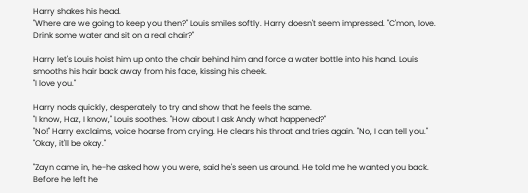Harry shakes his head.
"Where are we going to keep you then?" Louis smiles softly. Harry doesn't seem impressed. "C'mon, love. Drink some water and sit on a real chair?"

Harry let's Louis hoist him up onto the chair behind him and force a water bottle into his hand. Louis smooths his hair back away from his face, kissing his cheek.
"I love you."

Harry nods quickly, desperately to try and show that he feels the same.
"I know, Haz, I know," Louis soothes. "How about I ask Andy what happened?"
"No!" Harry exclaims, voice hoarse from crying. He clears his throat and tries again. "No, I can tell you."
"Okay, it'll be okay."

"Zayn came in, he-he asked how you were, said he's seen us around. He told me he wanted you back. Before he left he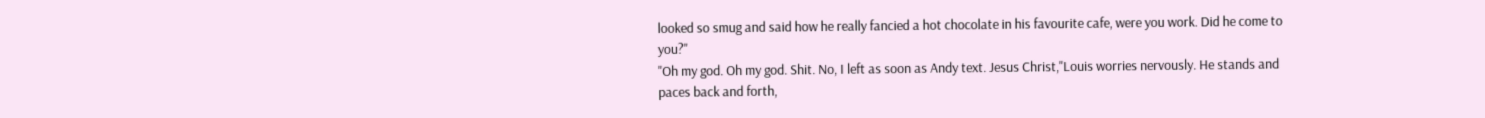looked so smug and said how he really fancied a hot chocolate in his favourite cafe, were you work. Did he come to you?"
"Oh my god. Oh my god. Shit. No, I left as soon as Andy text. Jesus Christ,"Louis worries nervously. He stands and paces back and forth,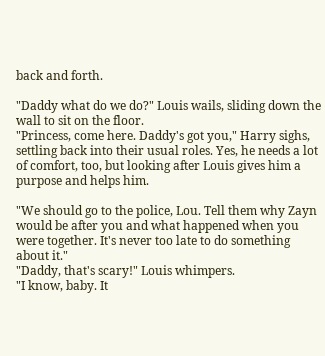back and forth.

"Daddy what do we do?" Louis wails, sliding down the wall to sit on the floor.
"Princess, come here. Daddy's got you," Harry sighs, settling back into their usual roles. Yes, he needs a lot of comfort, too, but looking after Louis gives him a purpose and helps him.

"We should go to the police, Lou. Tell them why Zayn would be after you and what happened when you were together. It's never too late to do something about it."
"Daddy, that's scary!" Louis whimpers.
"I know, baby. It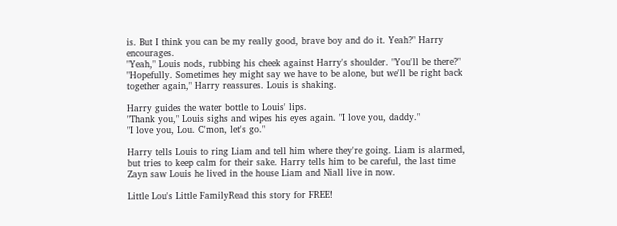is. But I think you can be my really good, brave boy and do it. Yeah?" Harry encourages.
"Yeah," Louis nods, rubbing his cheek against Harry's shoulder. "You'll be there?"
"Hopefully. Sometimes hey might say we have to be alone, but we'll be right back together again," Harry reassures. Louis is shaking.

Harry guides the water bottle to Louis' lips.
"Thank you," Louis sighs and wipes his eyes again. "I love you, daddy."
"I love you, Lou. C'mon, let's go."

Harry tells Louis to ring Liam and tell him where they're going. Liam is alarmed, but tries to keep calm for their sake. Harry tells him to be careful, the last time Zayn saw Louis he lived in the house Liam and Niall live in now.

Little Lou's Little FamilyRead this story for FREE!